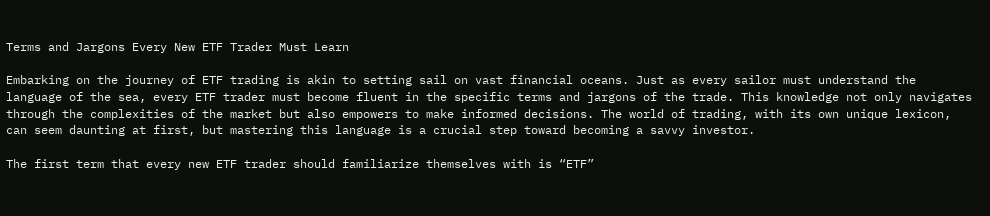Terms and Jargons Every New ETF Trader Must Learn

Embarking on the journey of ETF trading is akin to setting sail on vast financial oceans. Just as every sailor must understand the language of the sea, every ETF trader must become fluent in the specific terms and jargons of the trade. This knowledge not only navigates through the complexities of the market but also empowers to make informed decisions. The world of trading, with its own unique lexicon, can seem daunting at first, but mastering this language is a crucial step toward becoming a savvy investor.

The first term that every new ETF trader should familiarize themselves with is “ETF”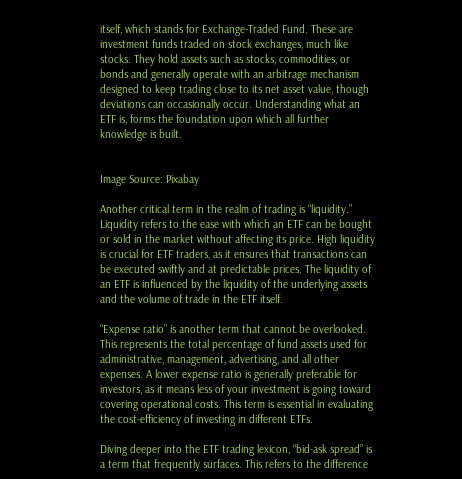itself, which stands for Exchange-Traded Fund. These are investment funds traded on stock exchanges, much like stocks. They hold assets such as stocks, commodities, or bonds and generally operate with an arbitrage mechanism designed to keep trading close to its net asset value, though deviations can occasionally occur. Understanding what an ETF is, forms the foundation upon which all further knowledge is built.


Image Source: Pixabay

Another critical term in the realm of trading is “liquidity.” Liquidity refers to the ease with which an ETF can be bought or sold in the market without affecting its price. High liquidity is crucial for ETF traders, as it ensures that transactions can be executed swiftly and at predictable prices. The liquidity of an ETF is influenced by the liquidity of the underlying assets and the volume of trade in the ETF itself.

“Expense ratio” is another term that cannot be overlooked. This represents the total percentage of fund assets used for administrative, management, advertising, and all other expenses. A lower expense ratio is generally preferable for investors, as it means less of your investment is going toward covering operational costs. This term is essential in evaluating the cost-efficiency of investing in different ETFs.

Diving deeper into the ETF trading lexicon, “bid-ask spread” is a term that frequently surfaces. This refers to the difference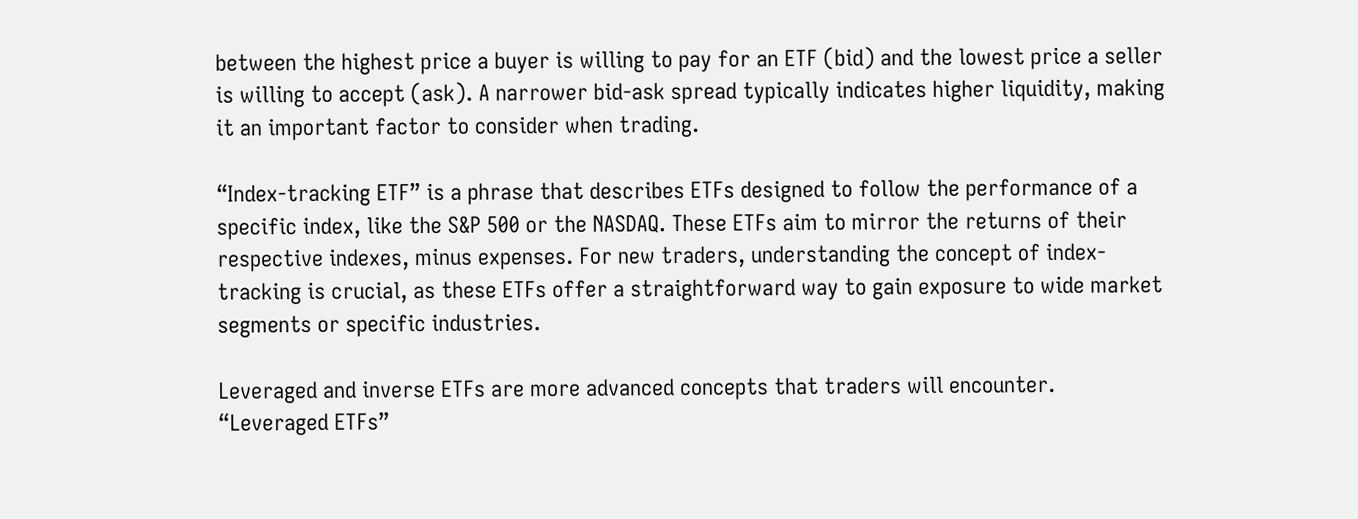between the highest price a buyer is willing to pay for an ETF (bid) and the lowest price a seller is willing to accept (ask). A narrower bid-ask spread typically indicates higher liquidity, making it an important factor to consider when trading.

“Index-tracking ETF” is a phrase that describes ETFs designed to follow the performance of a specific index, like the S&P 500 or the NASDAQ. These ETFs aim to mirror the returns of their respective indexes, minus expenses. For new traders, understanding the concept of index-tracking is crucial, as these ETFs offer a straightforward way to gain exposure to wide market segments or specific industries.

Leveraged and inverse ETFs are more advanced concepts that traders will encounter. “Leveraged ETFs”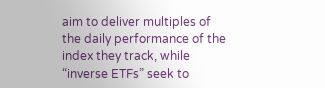aim to deliver multiples of the daily performance of the index they track, while “inverse ETFs” seek to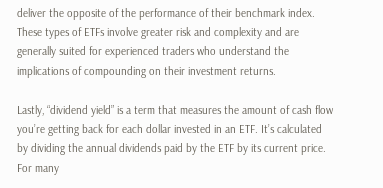deliver the opposite of the performance of their benchmark index. These types of ETFs involve greater risk and complexity and are generally suited for experienced traders who understand the implications of compounding on their investment returns.

Lastly, “dividend yield” is a term that measures the amount of cash flow you’re getting back for each dollar invested in an ETF. It’s calculated by dividing the annual dividends paid by the ETF by its current price. For many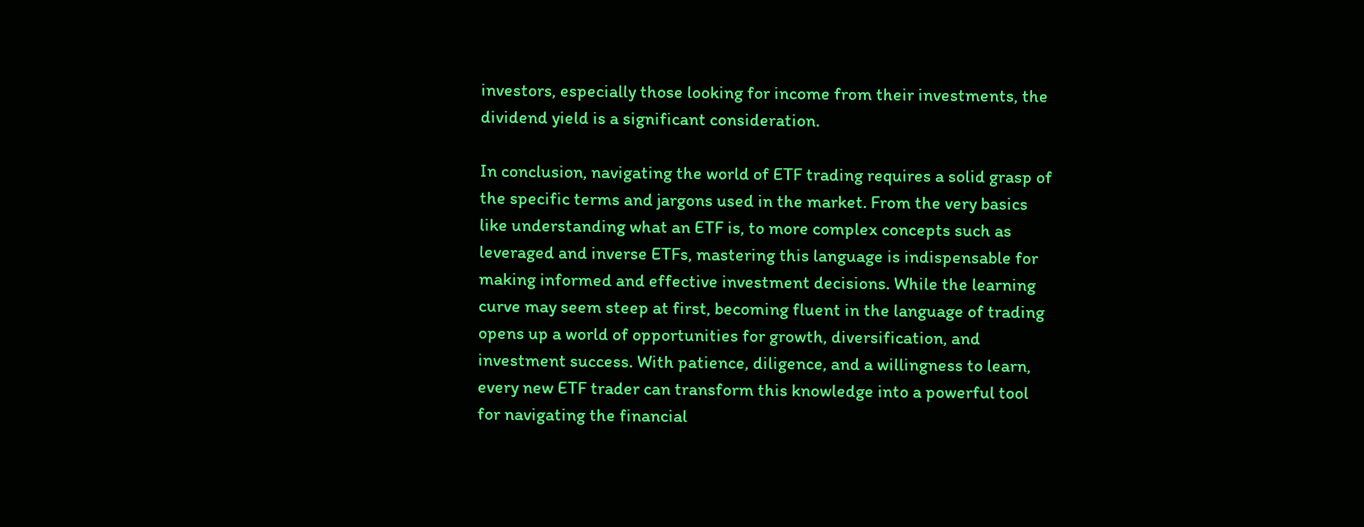investors, especially those looking for income from their investments, the dividend yield is a significant consideration.

In conclusion, navigating the world of ETF trading requires a solid grasp of the specific terms and jargons used in the market. From the very basics like understanding what an ETF is, to more complex concepts such as leveraged and inverse ETFs, mastering this language is indispensable for making informed and effective investment decisions. While the learning curve may seem steep at first, becoming fluent in the language of trading opens up a world of opportunities for growth, diversification, and investment success. With patience, diligence, and a willingness to learn, every new ETF trader can transform this knowledge into a powerful tool for navigating the financial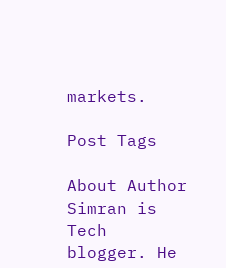markets.

Post Tags

About Author
Simran is Tech blogger. He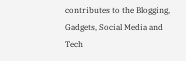contributes to the Blogging, Gadgets, Social Media and Tech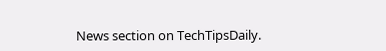News section on TechTipsDaily.